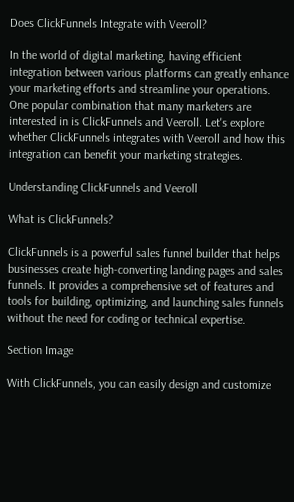Does ClickFunnels Integrate with Veeroll?

In the world of digital marketing, having efficient integration between various platforms can greatly enhance your marketing efforts and streamline your operations. One popular combination that many marketers are interested in is ClickFunnels and Veeroll. Let's explore whether ClickFunnels integrates with Veeroll and how this integration can benefit your marketing strategies.

Understanding ClickFunnels and Veeroll

What is ClickFunnels?

ClickFunnels is a powerful sales funnel builder that helps businesses create high-converting landing pages and sales funnels. It provides a comprehensive set of features and tools for building, optimizing, and launching sales funnels without the need for coding or technical expertise.

Section Image

With ClickFunnels, you can easily design and customize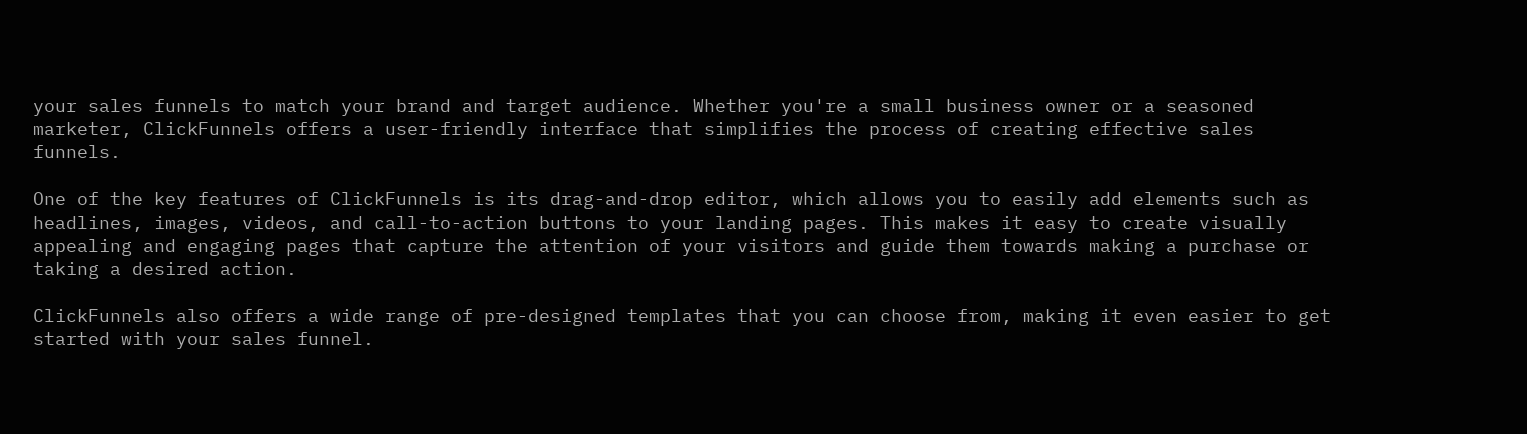your sales funnels to match your brand and target audience. Whether you're a small business owner or a seasoned marketer, ClickFunnels offers a user-friendly interface that simplifies the process of creating effective sales funnels.

One of the key features of ClickFunnels is its drag-and-drop editor, which allows you to easily add elements such as headlines, images, videos, and call-to-action buttons to your landing pages. This makes it easy to create visually appealing and engaging pages that capture the attention of your visitors and guide them towards making a purchase or taking a desired action.

ClickFunnels also offers a wide range of pre-designed templates that you can choose from, making it even easier to get started with your sales funnel.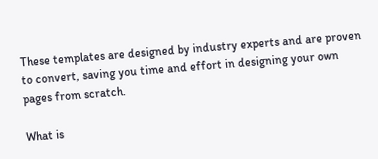These templates are designed by industry experts and are proven to convert, saving you time and effort in designing your own pages from scratch.

What is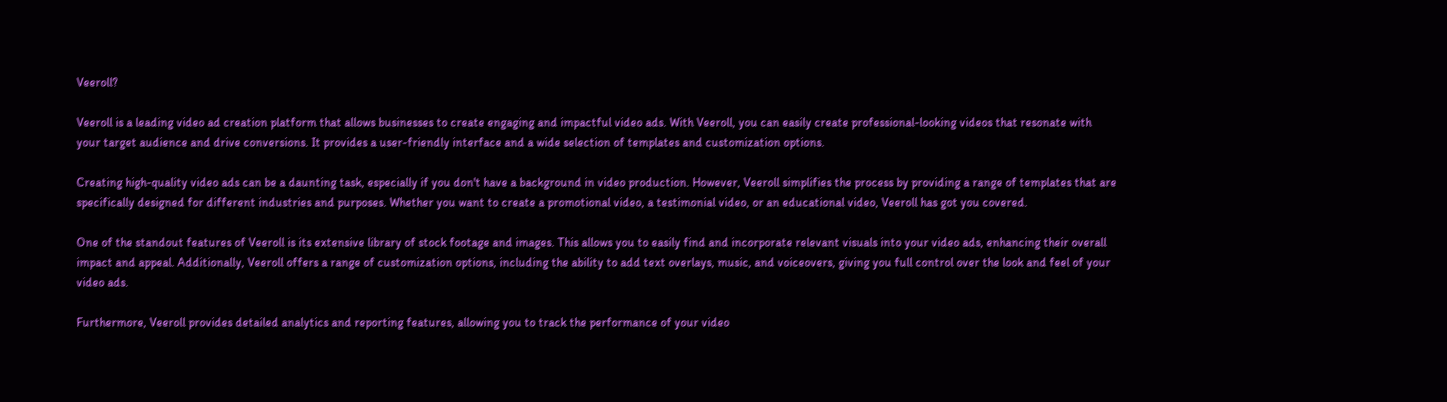Veeroll?

Veeroll is a leading video ad creation platform that allows businesses to create engaging and impactful video ads. With Veeroll, you can easily create professional-looking videos that resonate with your target audience and drive conversions. It provides a user-friendly interface and a wide selection of templates and customization options.

Creating high-quality video ads can be a daunting task, especially if you don't have a background in video production. However, Veeroll simplifies the process by providing a range of templates that are specifically designed for different industries and purposes. Whether you want to create a promotional video, a testimonial video, or an educational video, Veeroll has got you covered.

One of the standout features of Veeroll is its extensive library of stock footage and images. This allows you to easily find and incorporate relevant visuals into your video ads, enhancing their overall impact and appeal. Additionally, Veeroll offers a range of customization options, including the ability to add text overlays, music, and voiceovers, giving you full control over the look and feel of your video ads.

Furthermore, Veeroll provides detailed analytics and reporting features, allowing you to track the performance of your video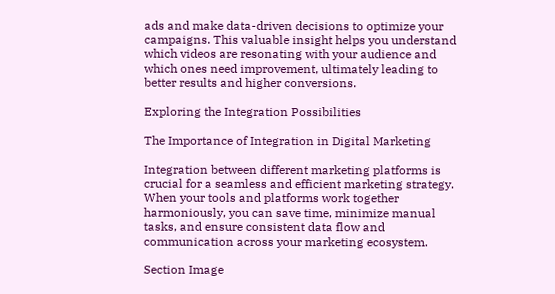ads and make data-driven decisions to optimize your campaigns. This valuable insight helps you understand which videos are resonating with your audience and which ones need improvement, ultimately leading to better results and higher conversions.

Exploring the Integration Possibilities

The Importance of Integration in Digital Marketing

Integration between different marketing platforms is crucial for a seamless and efficient marketing strategy. When your tools and platforms work together harmoniously, you can save time, minimize manual tasks, and ensure consistent data flow and communication across your marketing ecosystem.

Section Image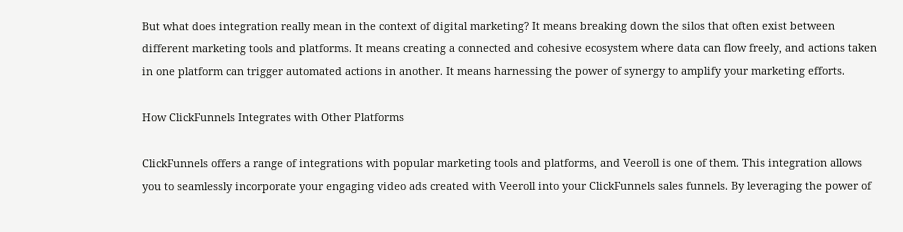But what does integration really mean in the context of digital marketing? It means breaking down the silos that often exist between different marketing tools and platforms. It means creating a connected and cohesive ecosystem where data can flow freely, and actions taken in one platform can trigger automated actions in another. It means harnessing the power of synergy to amplify your marketing efforts.

How ClickFunnels Integrates with Other Platforms

ClickFunnels offers a range of integrations with popular marketing tools and platforms, and Veeroll is one of them. This integration allows you to seamlessly incorporate your engaging video ads created with Veeroll into your ClickFunnels sales funnels. By leveraging the power of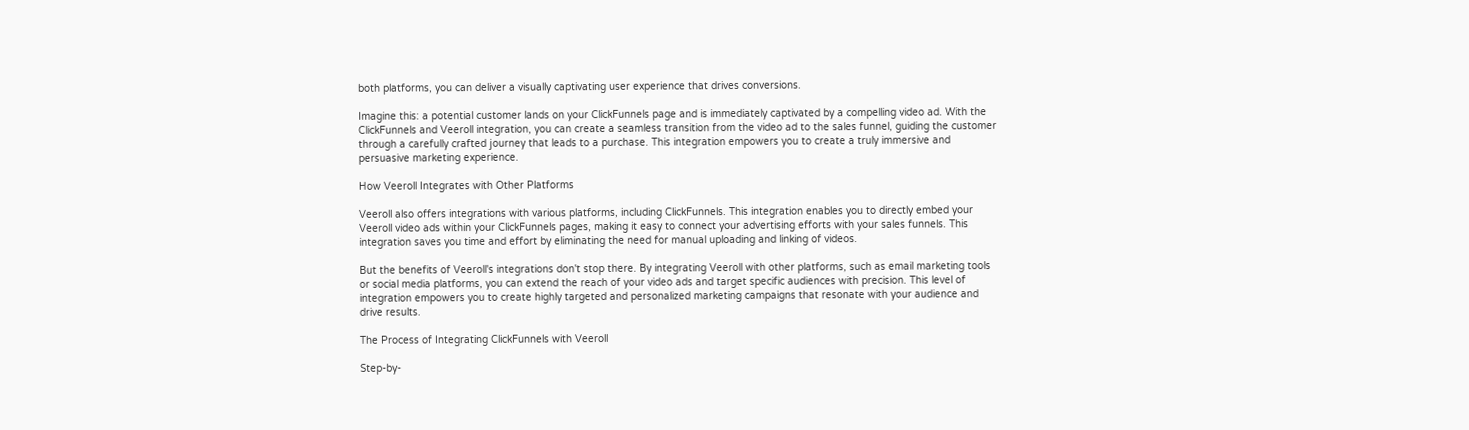both platforms, you can deliver a visually captivating user experience that drives conversions.

Imagine this: a potential customer lands on your ClickFunnels page and is immediately captivated by a compelling video ad. With the ClickFunnels and Veeroll integration, you can create a seamless transition from the video ad to the sales funnel, guiding the customer through a carefully crafted journey that leads to a purchase. This integration empowers you to create a truly immersive and persuasive marketing experience.

How Veeroll Integrates with Other Platforms

Veeroll also offers integrations with various platforms, including ClickFunnels. This integration enables you to directly embed your Veeroll video ads within your ClickFunnels pages, making it easy to connect your advertising efforts with your sales funnels. This integration saves you time and effort by eliminating the need for manual uploading and linking of videos.

But the benefits of Veeroll's integrations don't stop there. By integrating Veeroll with other platforms, such as email marketing tools or social media platforms, you can extend the reach of your video ads and target specific audiences with precision. This level of integration empowers you to create highly targeted and personalized marketing campaigns that resonate with your audience and drive results.

The Process of Integrating ClickFunnels with Veeroll

Step-by-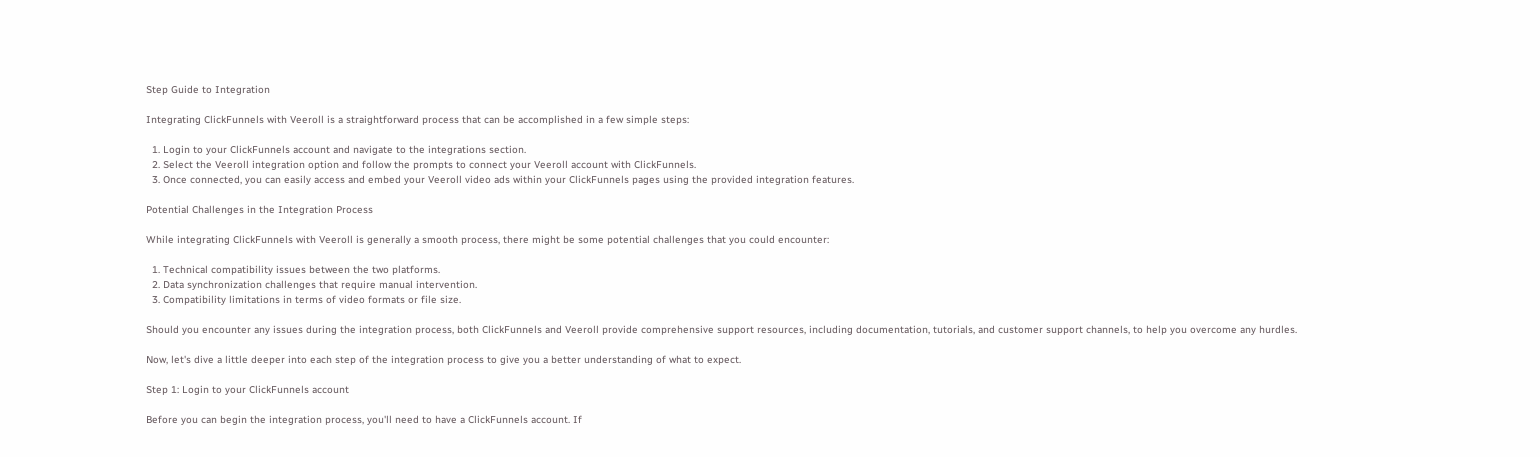Step Guide to Integration

Integrating ClickFunnels with Veeroll is a straightforward process that can be accomplished in a few simple steps:

  1. Login to your ClickFunnels account and navigate to the integrations section.
  2. Select the Veeroll integration option and follow the prompts to connect your Veeroll account with ClickFunnels.
  3. Once connected, you can easily access and embed your Veeroll video ads within your ClickFunnels pages using the provided integration features.

Potential Challenges in the Integration Process

While integrating ClickFunnels with Veeroll is generally a smooth process, there might be some potential challenges that you could encounter:

  1. Technical compatibility issues between the two platforms.
  2. Data synchronization challenges that require manual intervention.
  3. Compatibility limitations in terms of video formats or file size.

Should you encounter any issues during the integration process, both ClickFunnels and Veeroll provide comprehensive support resources, including documentation, tutorials, and customer support channels, to help you overcome any hurdles.

Now, let's dive a little deeper into each step of the integration process to give you a better understanding of what to expect.

Step 1: Login to your ClickFunnels account

Before you can begin the integration process, you'll need to have a ClickFunnels account. If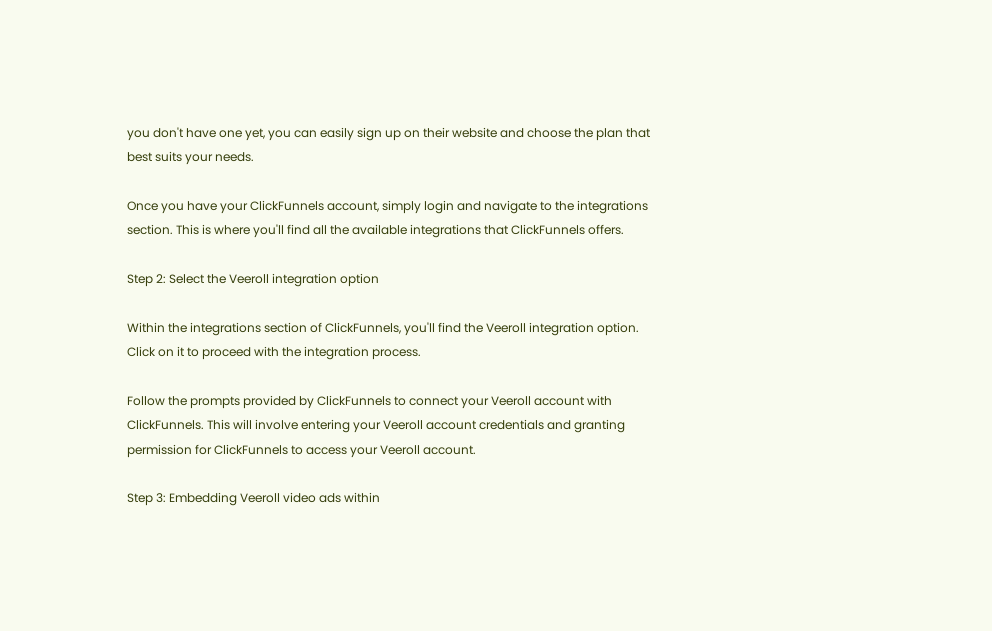you don't have one yet, you can easily sign up on their website and choose the plan that best suits your needs.

Once you have your ClickFunnels account, simply login and navigate to the integrations section. This is where you'll find all the available integrations that ClickFunnels offers.

Step 2: Select the Veeroll integration option

Within the integrations section of ClickFunnels, you'll find the Veeroll integration option. Click on it to proceed with the integration process.

Follow the prompts provided by ClickFunnels to connect your Veeroll account with ClickFunnels. This will involve entering your Veeroll account credentials and granting permission for ClickFunnels to access your Veeroll account.

Step 3: Embedding Veeroll video ads within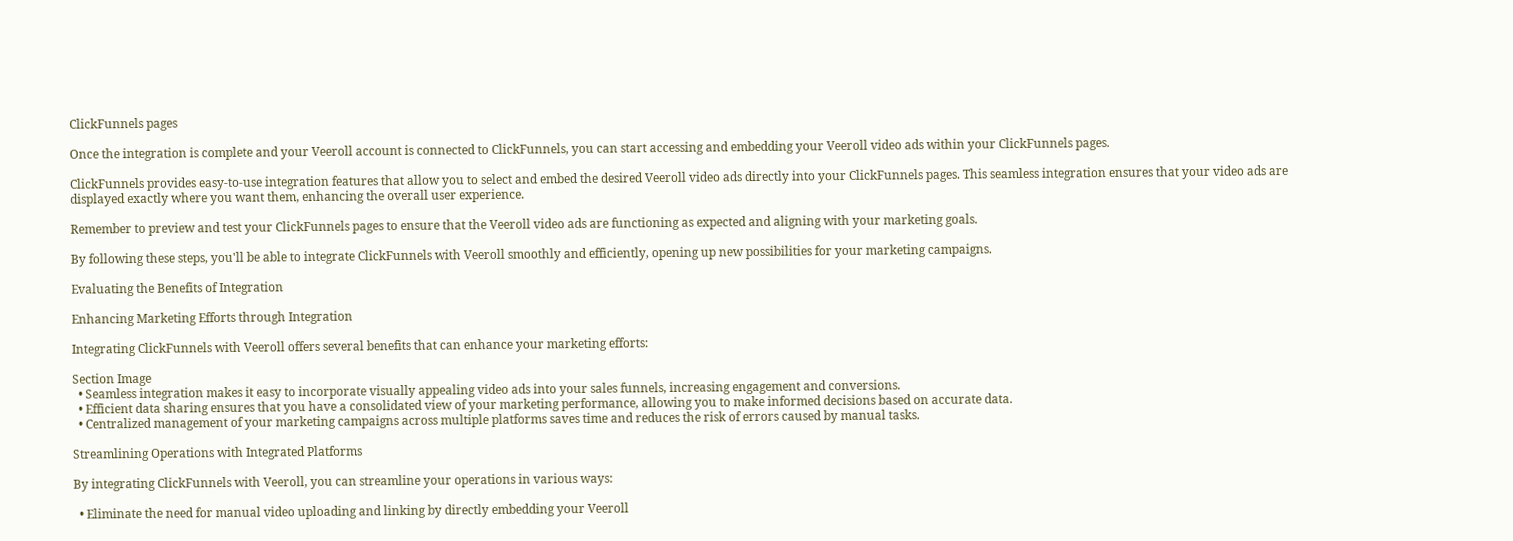ClickFunnels pages

Once the integration is complete and your Veeroll account is connected to ClickFunnels, you can start accessing and embedding your Veeroll video ads within your ClickFunnels pages.

ClickFunnels provides easy-to-use integration features that allow you to select and embed the desired Veeroll video ads directly into your ClickFunnels pages. This seamless integration ensures that your video ads are displayed exactly where you want them, enhancing the overall user experience.

Remember to preview and test your ClickFunnels pages to ensure that the Veeroll video ads are functioning as expected and aligning with your marketing goals.

By following these steps, you'll be able to integrate ClickFunnels with Veeroll smoothly and efficiently, opening up new possibilities for your marketing campaigns.

Evaluating the Benefits of Integration

Enhancing Marketing Efforts through Integration

Integrating ClickFunnels with Veeroll offers several benefits that can enhance your marketing efforts:

Section Image
  • Seamless integration makes it easy to incorporate visually appealing video ads into your sales funnels, increasing engagement and conversions.
  • Efficient data sharing ensures that you have a consolidated view of your marketing performance, allowing you to make informed decisions based on accurate data.
  • Centralized management of your marketing campaigns across multiple platforms saves time and reduces the risk of errors caused by manual tasks.

Streamlining Operations with Integrated Platforms

By integrating ClickFunnels with Veeroll, you can streamline your operations in various ways:

  • Eliminate the need for manual video uploading and linking by directly embedding your Veeroll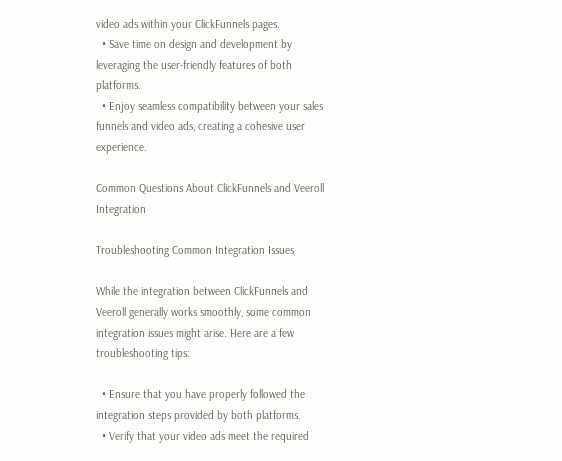video ads within your ClickFunnels pages.
  • Save time on design and development by leveraging the user-friendly features of both platforms.
  • Enjoy seamless compatibility between your sales funnels and video ads, creating a cohesive user experience.

Common Questions About ClickFunnels and Veeroll Integration

Troubleshooting Common Integration Issues

While the integration between ClickFunnels and Veeroll generally works smoothly, some common integration issues might arise. Here are a few troubleshooting tips:

  • Ensure that you have properly followed the integration steps provided by both platforms.
  • Verify that your video ads meet the required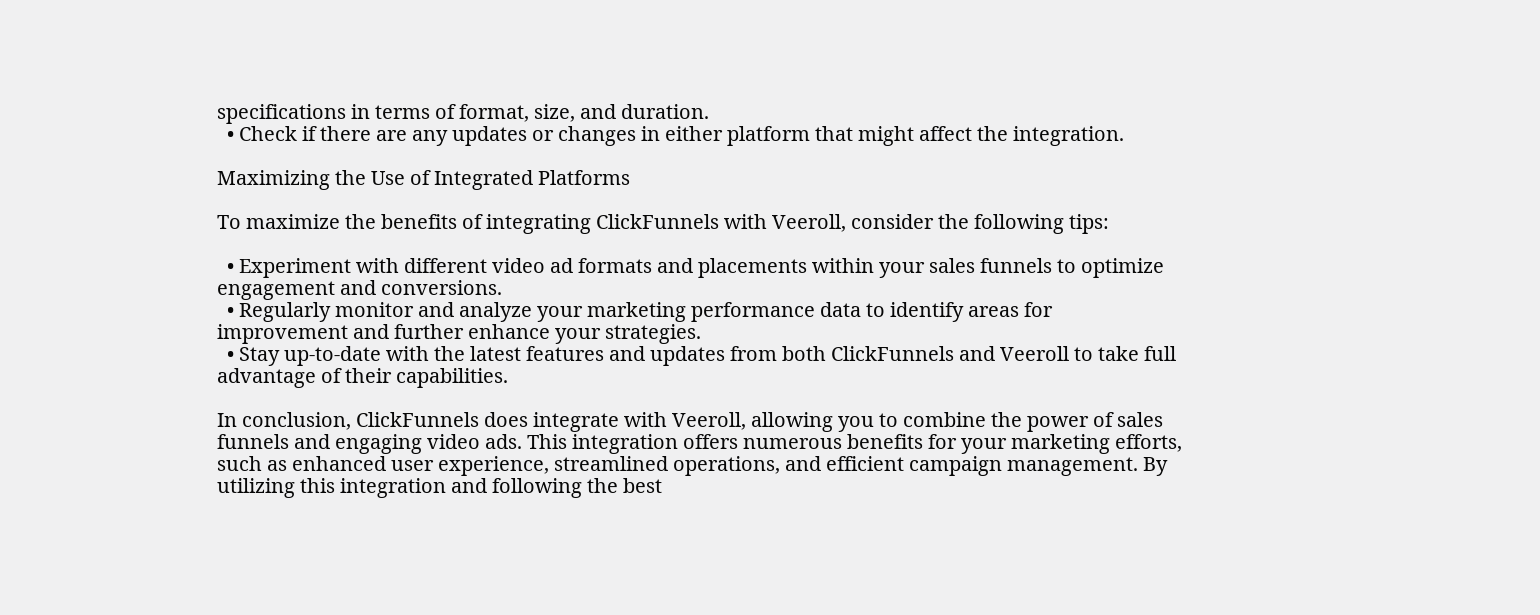specifications in terms of format, size, and duration.
  • Check if there are any updates or changes in either platform that might affect the integration.

Maximizing the Use of Integrated Platforms

To maximize the benefits of integrating ClickFunnels with Veeroll, consider the following tips:

  • Experiment with different video ad formats and placements within your sales funnels to optimize engagement and conversions.
  • Regularly monitor and analyze your marketing performance data to identify areas for improvement and further enhance your strategies.
  • Stay up-to-date with the latest features and updates from both ClickFunnels and Veeroll to take full advantage of their capabilities.

In conclusion, ClickFunnels does integrate with Veeroll, allowing you to combine the power of sales funnels and engaging video ads. This integration offers numerous benefits for your marketing efforts, such as enhanced user experience, streamlined operations, and efficient campaign management. By utilizing this integration and following the best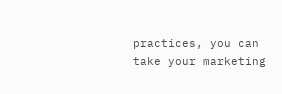practices, you can take your marketing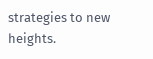strategies to new heights.